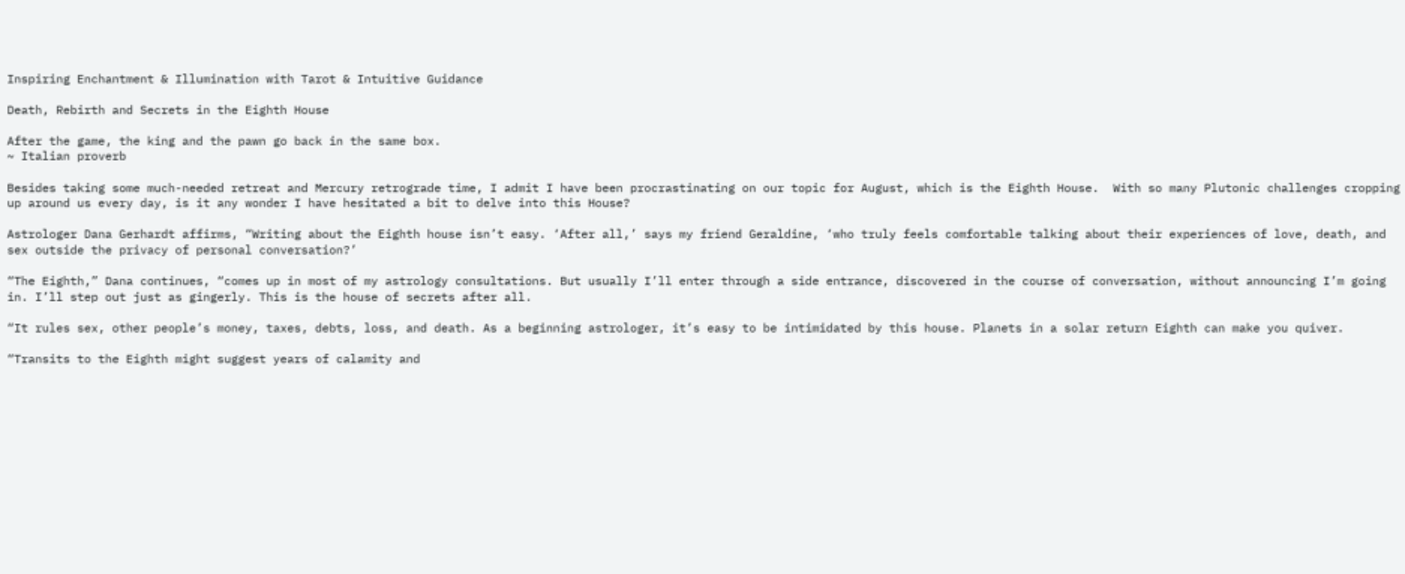Inspiring Enchantment & Illumination with Tarot & Intuitive Guidance

Death, Rebirth and Secrets in the Eighth House

After the game, the king and the pawn go back in the same box.
~ Italian proverb

Besides taking some much-needed retreat and Mercury retrograde time, I admit I have been procrastinating on our topic for August, which is the Eighth House.  With so many Plutonic challenges cropping up around us every day, is it any wonder I have hesitated a bit to delve into this House?

Astrologer Dana Gerhardt affirms, “Writing about the Eighth house isn’t easy. ‘After all,’ says my friend Geraldine, ‘who truly feels comfortable talking about their experiences of love, death, and sex outside the privacy of personal conversation?’

“The Eighth,” Dana continues, “comes up in most of my astrology consultations. But usually I’ll enter through a side entrance, discovered in the course of conversation, without announcing I’m going in. I’ll step out just as gingerly. This is the house of secrets after all.

“It rules sex, other people’s money, taxes, debts, loss, and death. As a beginning astrologer, it’s easy to be intimidated by this house. Planets in a solar return Eighth can make you quiver.

“Transits to the Eighth might suggest years of calamity and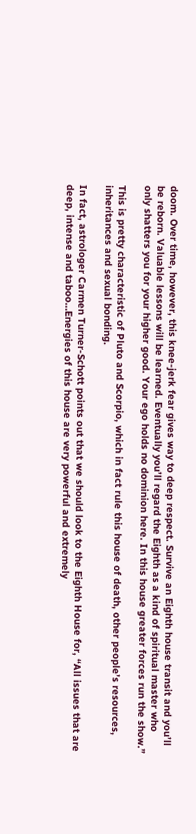doom. Over time, however, this knee-jerk fear gives way to deep respect. Survive an Eighth house transit and you’ll be reborn. Valuable lessons will be learned. Eventually you’ll regard the Eighth as a kind of spiritual master who only shatters you for your higher good. Your ego holds no dominion here. In this house greater forces run the show.”

This is pretty characteristic of Pluto and Scorpio, which in fact rule this house of death, other people’s resources, inheritances and sexual bonding.

In fact, astrologer Carmen Turner-Schott points out that we should look to the Eighth House for, “All issues that are deep, intense and taboo…Energies of this house are very powerful and extremely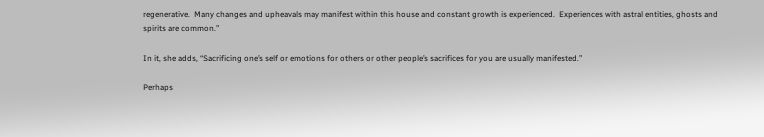regenerative.  Many changes and upheavals may manifest within this house and constant growth is experienced.  Experiences with astral entities, ghosts and spirits are common.”

In it, she adds, “Sacrificing one’s self or emotions for others or other people’s sacrifices for you are usually manifested.”

Perhaps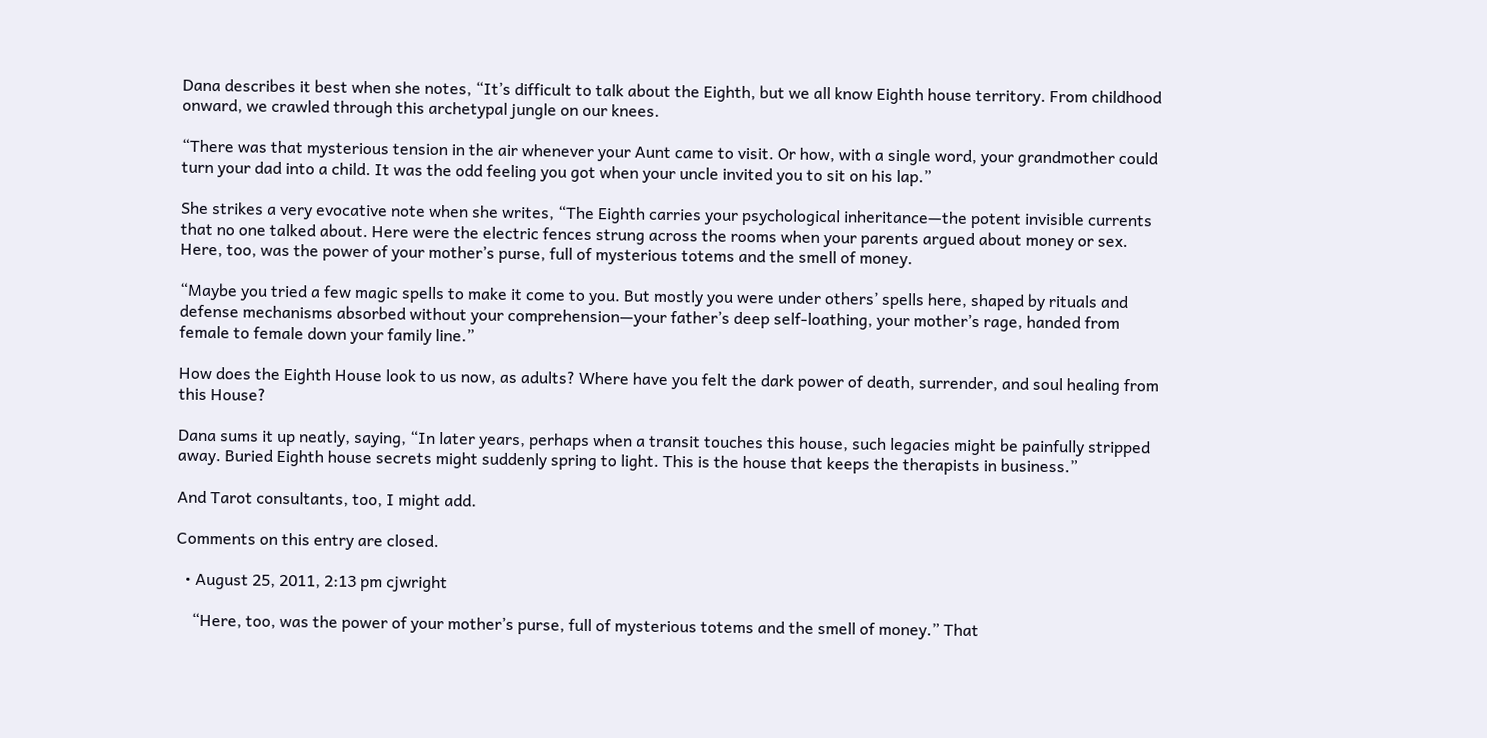Dana describes it best when she notes, “It’s difficult to talk about the Eighth, but we all know Eighth house territory. From childhood onward, we crawled through this archetypal jungle on our knees.

“There was that mysterious tension in the air whenever your Aunt came to visit. Or how, with a single word, your grandmother could turn your dad into a child. It was the odd feeling you got when your uncle invited you to sit on his lap.”

She strikes a very evocative note when she writes, “The Eighth carries your psychological inheritance—the potent invisible currents that no one talked about. Here were the electric fences strung across the rooms when your parents argued about money or sex. Here, too, was the power of your mother’s purse, full of mysterious totems and the smell of money.

“Maybe you tried a few magic spells to make it come to you. But mostly you were under others’ spells here, shaped by rituals and defense mechanisms absorbed without your comprehension—your father’s deep self-loathing, your mother’s rage, handed from female to female down your family line.”

How does the Eighth House look to us now, as adults? Where have you felt the dark power of death, surrender, and soul healing from this House?

Dana sums it up neatly, saying, “In later years, perhaps when a transit touches this house, such legacies might be painfully stripped away. Buried Eighth house secrets might suddenly spring to light. This is the house that keeps the therapists in business.”

And Tarot consultants, too, I might add.

Comments on this entry are closed.

  • August 25, 2011, 2:13 pm cjwright

    “Here, too, was the power of your mother’s purse, full of mysterious totems and the smell of money.” That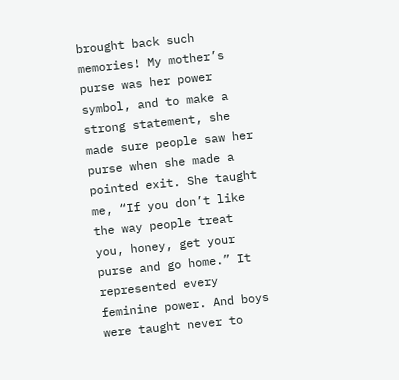brought back such memories! My mother’s purse was her power symbol, and to make a strong statement, she made sure people saw her purse when she made a pointed exit. She taught me, “If you don’t like the way people treat you, honey, get your purse and go home.” It represented every feminine power. And boys were taught never to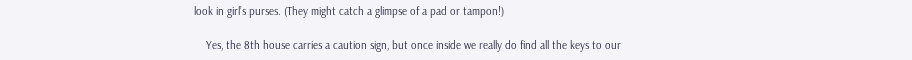look in girl’s purses. (They might catch a glimpse of a pad or tampon!)

    Yes, the 8th house carries a caution sign, but once inside we really do find all the keys to our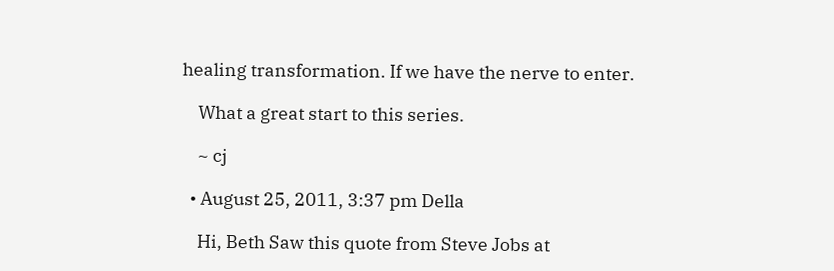healing transformation. If we have the nerve to enter.

    What a great start to this series.

    ~ cj

  • August 25, 2011, 3:37 pm Della

    Hi, Beth Saw this quote from Steve Jobs at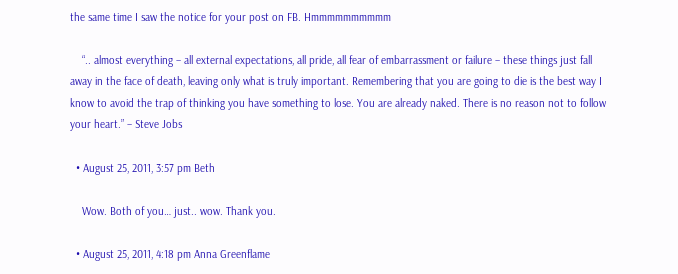the same time I saw the notice for your post on FB. Hmmmmmmmmmm

    “.. almost everything – all external expectations, all pride, all fear of embarrassment or failure – these things just fall away in the face of death, leaving only what is truly important. Remembering that you are going to die is the best way I know to avoid the trap of thinking you have something to lose. You are already naked. There is no reason not to follow your heart.” – Steve Jobs

  • August 25, 2011, 3:57 pm Beth

    Wow. Both of you… just.. wow. Thank you.

  • August 25, 2011, 4:18 pm Anna Greenflame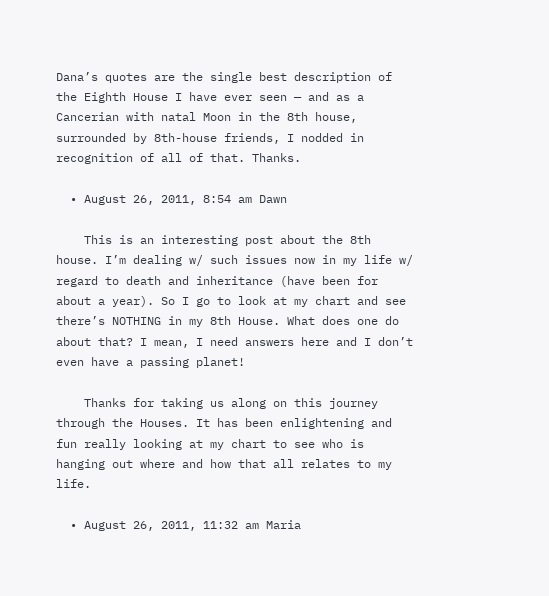Dana’s quotes are the single best description of the Eighth House I have ever seen — and as a Cancerian with natal Moon in the 8th house, surrounded by 8th-house friends, I nodded in recognition of all of that. Thanks.

  • August 26, 2011, 8:54 am Dawn

    This is an interesting post about the 8th house. I’m dealing w/ such issues now in my life w/ regard to death and inheritance (have been for about a year). So I go to look at my chart and see there’s NOTHING in my 8th House. What does one do about that? I mean, I need answers here and I don’t even have a passing planet!

    Thanks for taking us along on this journey through the Houses. It has been enlightening and fun really looking at my chart to see who is hanging out where and how that all relates to my life.

  • August 26, 2011, 11:32 am Maria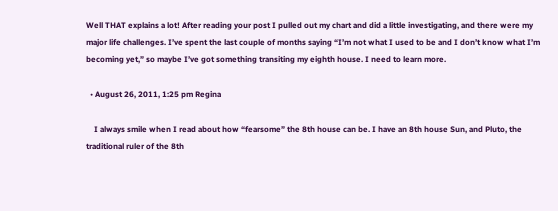Well THAT explains a lot! After reading your post I pulled out my chart and did a little investigating, and there were my major life challenges. I’ve spent the last couple of months saying “I’m not what I used to be and I don’t know what I’m becoming yet,” so maybe I’ve got something transiting my eighth house. I need to learn more.

  • August 26, 2011, 1:25 pm Regina

    I always smile when I read about how “fearsome” the 8th house can be. I have an 8th house Sun, and Pluto, the traditional ruler of the 8th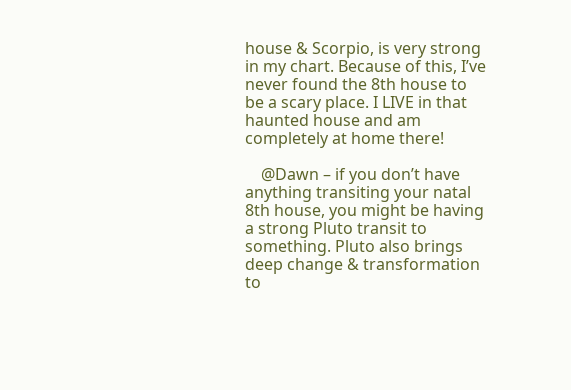house & Scorpio, is very strong in my chart. Because of this, I’ve never found the 8th house to be a scary place. I LIVE in that haunted house and am completely at home there!

    @Dawn – if you don’t have anything transiting your natal 8th house, you might be having a strong Pluto transit to something. Pluto also brings deep change & transformation to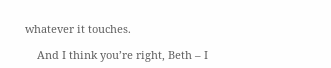whatever it touches.

    And I think you’re right, Beth – I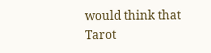would think that Tarot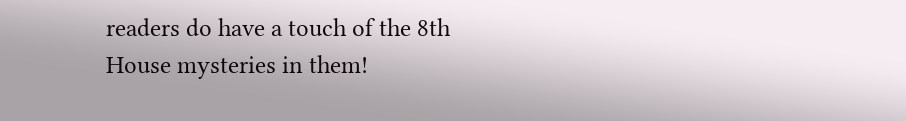readers do have a touch of the 8th House mysteries in them!